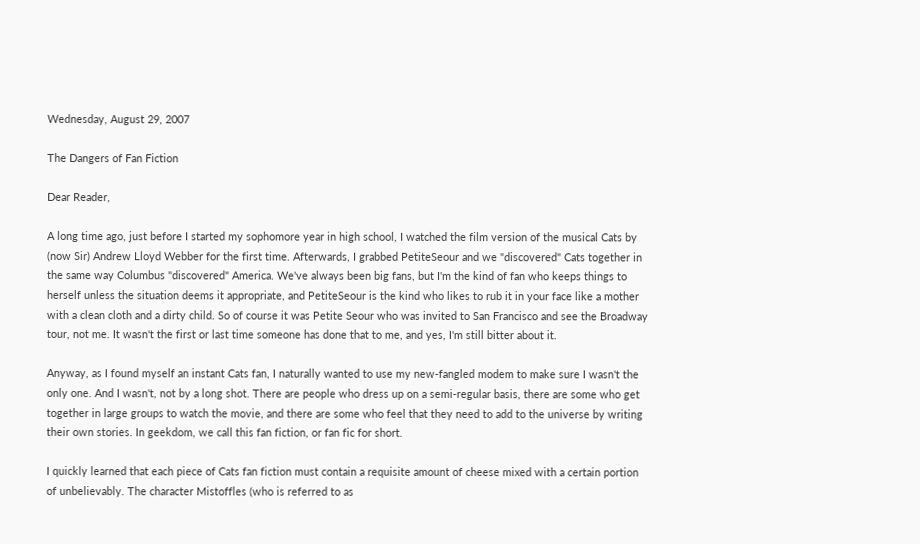Wednesday, August 29, 2007

The Dangers of Fan Fiction

Dear Reader,

A long time ago, just before I started my sophomore year in high school, I watched the film version of the musical Cats by (now Sir) Andrew Lloyd Webber for the first time. Afterwards, I grabbed PetiteSeour and we "discovered" Cats together in the same way Columbus "discovered" America. We've always been big fans, but I'm the kind of fan who keeps things to herself unless the situation deems it appropriate, and PetiteSeour is the kind who likes to rub it in your face like a mother with a clean cloth and a dirty child. So of course it was Petite Seour who was invited to San Francisco and see the Broadway tour, not me. It wasn't the first or last time someone has done that to me, and yes, I'm still bitter about it.

Anyway, as I found myself an instant Cats fan, I naturally wanted to use my new-fangled modem to make sure I wasn't the only one. And I wasn't, not by a long shot. There are people who dress up on a semi-regular basis, there are some who get together in large groups to watch the movie, and there are some who feel that they need to add to the universe by writing their own stories. In geekdom, we call this fan fiction, or fan fic for short.

I quickly learned that each piece of Cats fan fiction must contain a requisite amount of cheese mixed with a certain portion of unbelievably. The character Mistoffles (who is referred to as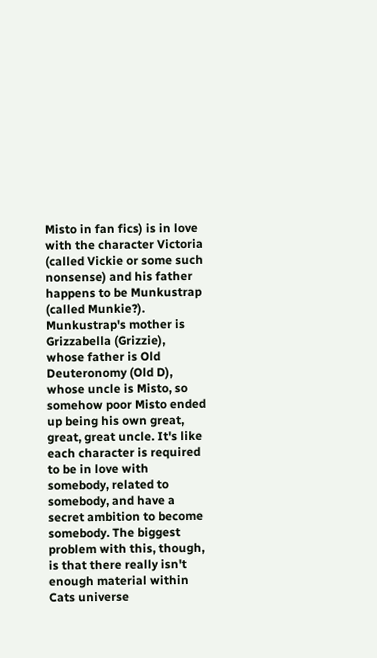Misto in fan fics) is in love with the character Victoria (called Vickie or some such nonsense) and his father happens to be Munkustrap (called Munkie?). Munkustrap's mother is Grizzabella (Grizzie), whose father is Old Deuteronomy (Old D), whose uncle is Misto, so somehow poor Misto ended up being his own great, great, great uncle. It's like each character is required to be in love with somebody, related to somebody, and have a secret ambition to become somebody. The biggest problem with this, though, is that there really isn't enough material within Cats universe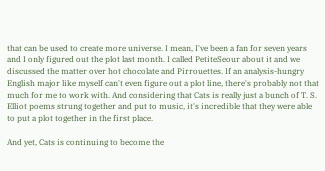that can be used to create more universe. I mean, I've been a fan for seven years and I only figured out the plot last month. I called PetiteSeour about it and we discussed the matter over hot chocolate and Pirrouettes. If an analysis-hungry English major like myself can't even figure out a plot line, there's probably not that much for me to work with. And considering that Cats is really just a bunch of T. S. Elliot poems strung together and put to music, it's incredible that they were able to put a plot together in the first place.

And yet, Cats is continuing to become the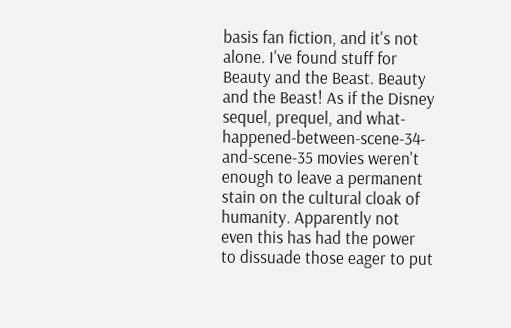basis fan fiction, and it's not alone. I've found stuff for Beauty and the Beast. Beauty and the Beast! As if the Disney sequel, prequel, and what-happened-between-scene-34-and-scene-35 movies weren't enough to leave a permanent stain on the cultural cloak of humanity. Apparently not even this has had the power to dissuade those eager to put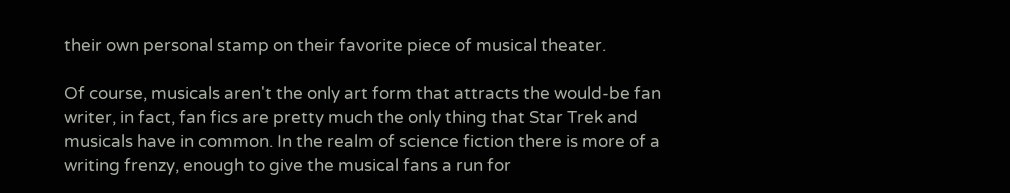their own personal stamp on their favorite piece of musical theater.

Of course, musicals aren't the only art form that attracts the would-be fan writer, in fact, fan fics are pretty much the only thing that Star Trek and musicals have in common. In the realm of science fiction there is more of a writing frenzy, enough to give the musical fans a run for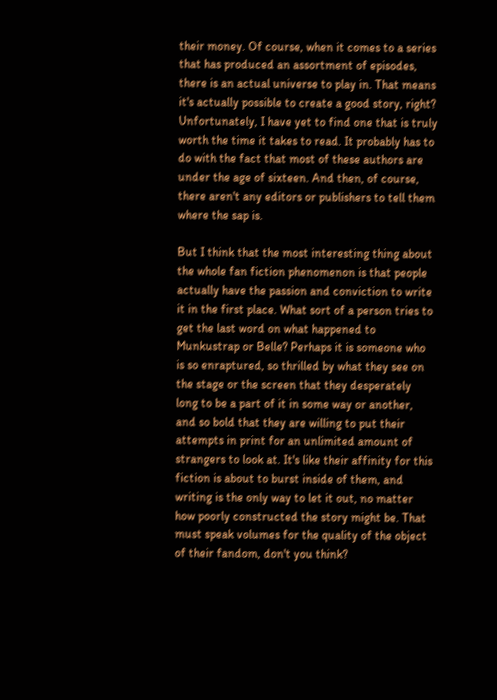their money. Of course, when it comes to a series that has produced an assortment of episodes, there is an actual universe to play in. That means it's actually possible to create a good story, right? Unfortunately, I have yet to find one that is truly worth the time it takes to read. It probably has to do with the fact that most of these authors are under the age of sixteen. And then, of course, there aren't any editors or publishers to tell them where the sap is.

But I think that the most interesting thing about the whole fan fiction phenomenon is that people actually have the passion and conviction to write it in the first place. What sort of a person tries to get the last word on what happened to Munkustrap or Belle? Perhaps it is someone who is so enraptured, so thrilled by what they see on the stage or the screen that they desperately long to be a part of it in some way or another, and so bold that they are willing to put their attempts in print for an unlimited amount of strangers to look at. It's like their affinity for this fiction is about to burst inside of them, and writing is the only way to let it out, no matter how poorly constructed the story might be. That must speak volumes for the quality of the object of their fandom, don't you think?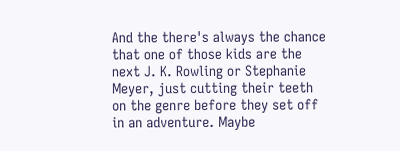And the there's always the chance that one of those kids are the next J. K. Rowling or Stephanie Meyer, just cutting their teeth on the genre before they set off in an adventure. Maybe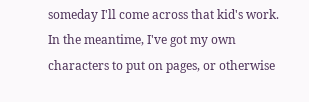someday I'll come across that kid's work. In the meantime, I've got my own characters to put on pages, or otherwise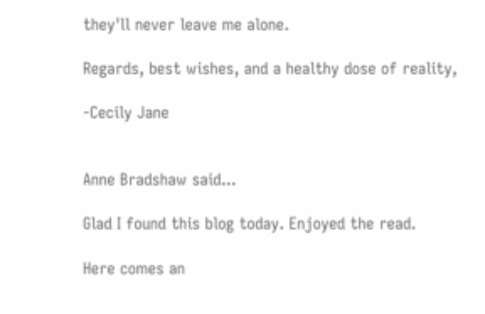they'll never leave me alone.

Regards, best wishes, and a healthy dose of reality,

-Cecily Jane


Anne Bradshaw said...

Glad I found this blog today. Enjoyed the read.

Here comes an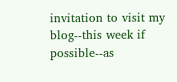invitation to visit my blog--this week if possible--as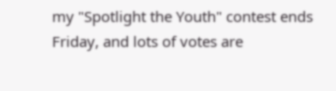my "Spotlight the Youth" contest ends Friday, and lots of votes are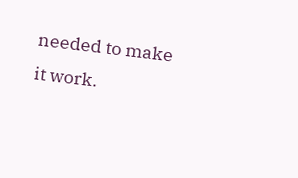needed to make it work.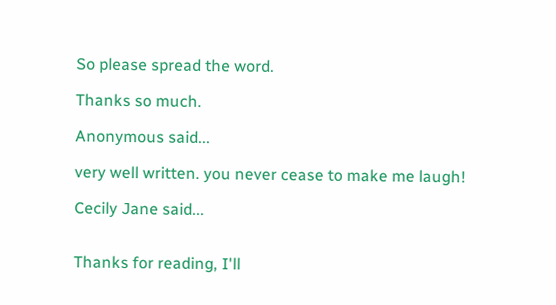So please spread the word.

Thanks so much.

Anonymous said...

very well written. you never cease to make me laugh!

Cecily Jane said...


Thanks for reading, I'll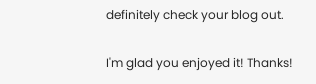definitely check your blog out.


I'm glad you enjoyed it! Thanks!